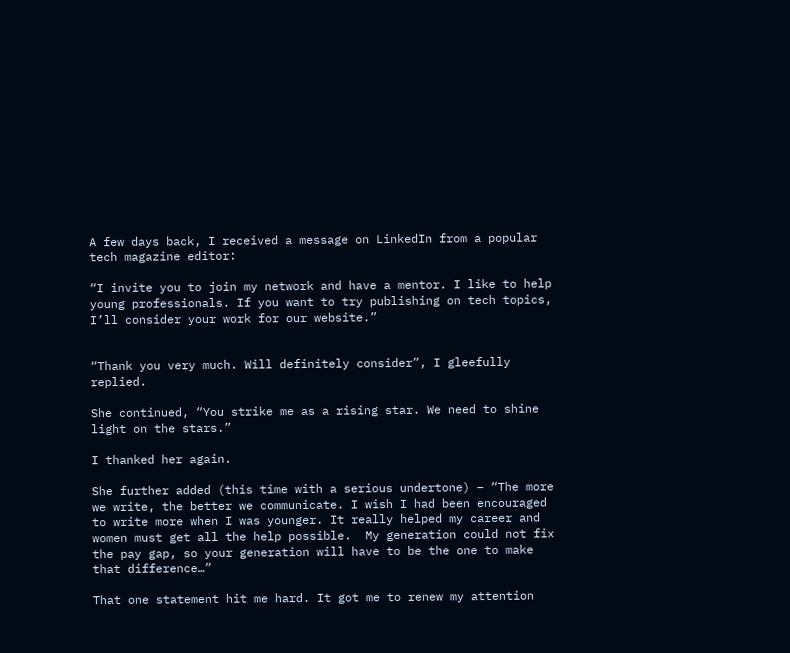A few days back, I received a message on LinkedIn from a popular tech magazine editor:

“I invite you to join my network and have a mentor. I like to help young professionals. If you want to try publishing on tech topics, I’ll consider your work for our website.”


“Thank you very much. Will definitely consider”, I gleefully replied.

She continued, “You strike me as a rising star. We need to shine light on the stars.”

I thanked her again.

She further added (this time with a serious undertone) – “The more we write, the better we communicate. I wish I had been encouraged to write more when I was younger. It really helped my career and women must get all the help possible.  My generation could not fix the pay gap, so your generation will have to be the one to make that difference…”

That one statement hit me hard. It got me to renew my attention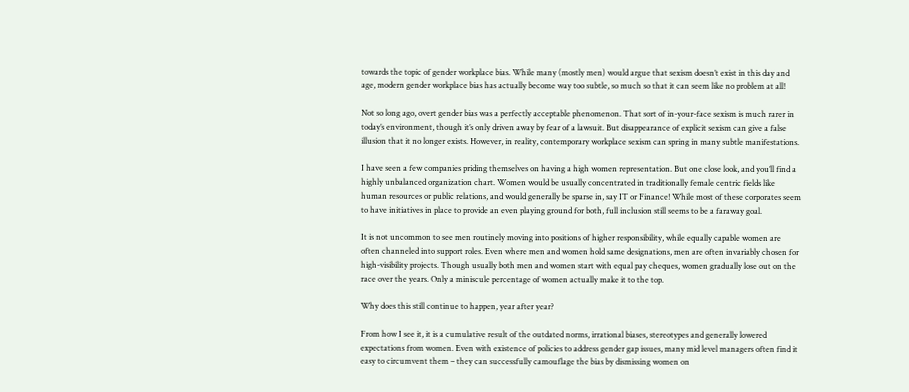towards the topic of gender workplace bias. While many (mostly men) would argue that sexism doesn’t exist in this day and age, modern gender workplace bias has actually become way too subtle, so much so that it can seem like no problem at all!

Not so long ago, overt gender bias was a perfectly acceptable phenomenon. That sort of in-your-face sexism is much rarer in today’s environment, though it’s only driven away by fear of a lawsuit. But disappearance of explicit sexism can give a false illusion that it no longer exists. However, in reality, contemporary workplace sexism can spring in many subtle manifestations.

I have seen a few companies priding themselves on having a high women representation. But one close look, and you’ll find a highly unbalanced organization chart. Women would be usually concentrated in traditionally female centric fields like human resources or public relations, and would generally be sparse in, say IT or Finance! While most of these corporates seem to have initiatives in place to provide an even playing ground for both, full inclusion still seems to be a faraway goal.

It is not uncommon to see men routinely moving into positions of higher responsibility, while equally capable women are often channeled into support roles. Even where men and women hold same designations, men are often invariably chosen for high-visibility projects. Though usually both men and women start with equal pay cheques, women gradually lose out on the race over the years. Only a miniscule percentage of women actually make it to the top.

Why does this still continue to happen, year after year?

From how I see it, it is a cumulative result of the outdated norms, irrational biases, stereotypes and generally lowered expectations from women. Even with existence of policies to address gender gap issues, many mid level managers often find it easy to circumvent them – they can successfully camouflage the bias by dismissing women on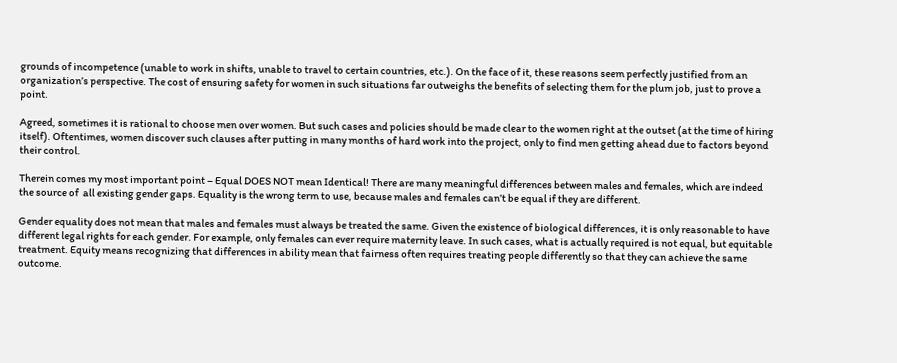grounds of incompetence (unable to work in shifts, unable to travel to certain countries, etc.). On the face of it, these reasons seem perfectly justified from an organization’s perspective. The cost of ensuring safety for women in such situations far outweighs the benefits of selecting them for the plum job, just to prove a point.

Agreed, sometimes it is rational to choose men over women. But such cases and policies should be made clear to the women right at the outset (at the time of hiring itself). Oftentimes, women discover such clauses after putting in many months of hard work into the project, only to find men getting ahead due to factors beyond their control.

Therein comes my most important point – Equal DOES NOT mean Identical! There are many meaningful differences between males and females, which are indeed the source of  all existing gender gaps. Equality is the wrong term to use, because males and females can’t be equal if they are different.

Gender equality does not mean that males and females must always be treated the same. Given the existence of biological differences, it is only reasonable to have different legal rights for each gender. For example, only females can ever require maternity leave. In such cases, what is actually required is not equal, but equitable treatment. Equity means recognizing that differences in ability mean that fairness often requires treating people differently so that they can achieve the same outcome.